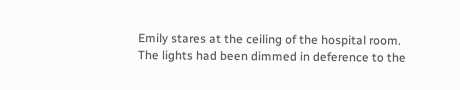Emily stares at the ceiling of the hospital room. The lights had been dimmed in deference to the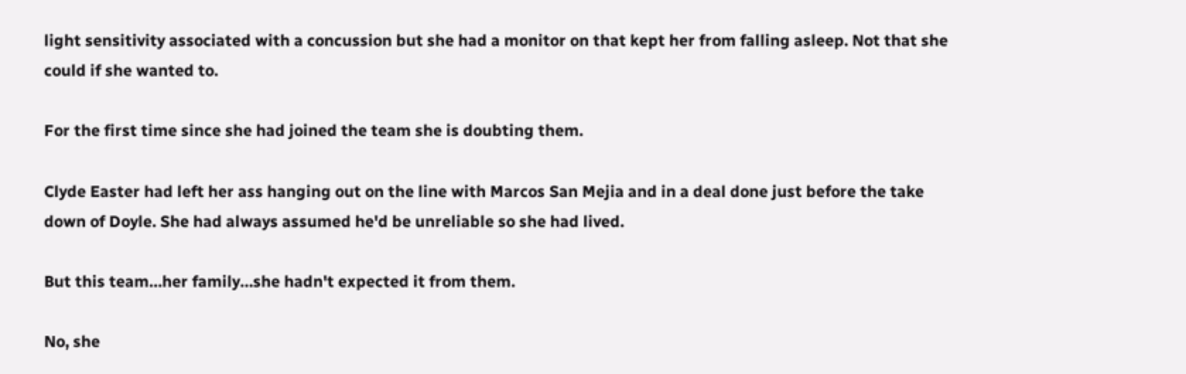light sensitivity associated with a concussion but she had a monitor on that kept her from falling asleep. Not that she could if she wanted to.

For the first time since she had joined the team she is doubting them.

Clyde Easter had left her ass hanging out on the line with Marcos San Mejia and in a deal done just before the take down of Doyle. She had always assumed he'd be unreliable so she had lived.

But this team…her family…she hadn't expected it from them.

No, she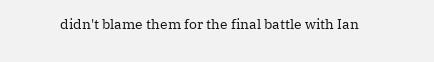didn't blame them for the final battle with Ian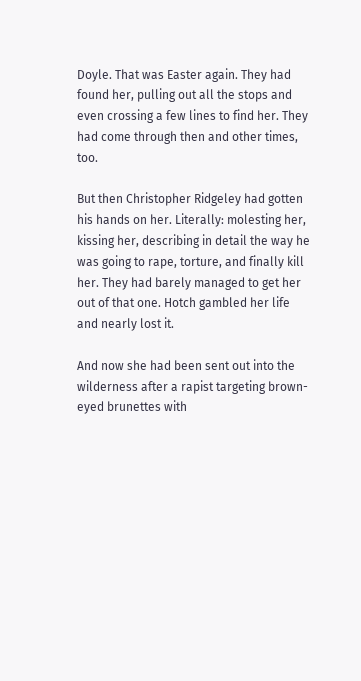Doyle. That was Easter again. They had found her, pulling out all the stops and even crossing a few lines to find her. They had come through then and other times, too.

But then Christopher Ridgeley had gotten his hands on her. Literally: molesting her, kissing her, describing in detail the way he was going to rape, torture, and finally kill her. They had barely managed to get her out of that one. Hotch gambled her life and nearly lost it.

And now she had been sent out into the wilderness after a rapist targeting brown-eyed brunettes with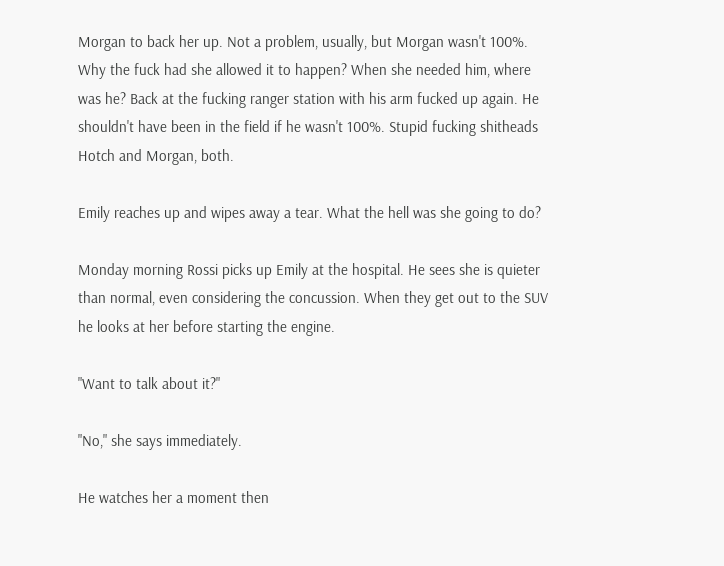Morgan to back her up. Not a problem, usually, but Morgan wasn't 100%. Why the fuck had she allowed it to happen? When she needed him, where was he? Back at the fucking ranger station with his arm fucked up again. He shouldn't have been in the field if he wasn't 100%. Stupid fucking shitheads Hotch and Morgan, both.

Emily reaches up and wipes away a tear. What the hell was she going to do?

Monday morning Rossi picks up Emily at the hospital. He sees she is quieter than normal, even considering the concussion. When they get out to the SUV he looks at her before starting the engine.

"Want to talk about it?"

"No," she says immediately.

He watches her a moment then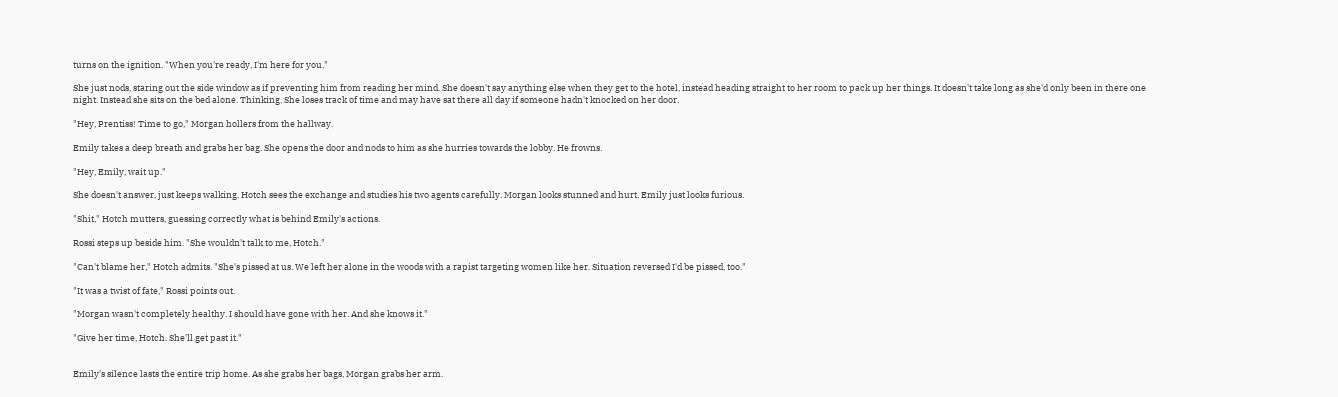turns on the ignition. "When you're ready, I'm here for you."

She just nods, staring out the side window as if preventing him from reading her mind. She doesn't say anything else when they get to the hotel, instead heading straight to her room to pack up her things. It doesn't take long as she'd only been in there one night. Instead she sits on the bed alone. Thinking. She loses track of time and may have sat there all day if someone hadn't knocked on her door.

"Hey, Prentiss! Time to go," Morgan hollers from the hallway.

Emily takes a deep breath and grabs her bag. She opens the door and nods to him as she hurries towards the lobby. He frowns.

"Hey, Emily, wait up."

She doesn't answer, just keeps walking. Hotch sees the exchange and studies his two agents carefully. Morgan looks stunned and hurt. Emily just looks furious.

"Shit," Hotch mutters, guessing correctly what is behind Emily's actions.

Rossi steps up beside him. "She wouldn't talk to me, Hotch."

"Can't blame her," Hotch admits. "She's pissed at us. We left her alone in the woods with a rapist targeting women like her. Situation reversed I'd be pissed, too."

"It was a twist of fate," Rossi points out.

"Morgan wasn't completely healthy. I should have gone with her. And she knows it."

"Give her time, Hotch. She'll get past it."


Emily's silence lasts the entire trip home. As she grabs her bags, Morgan grabs her arm.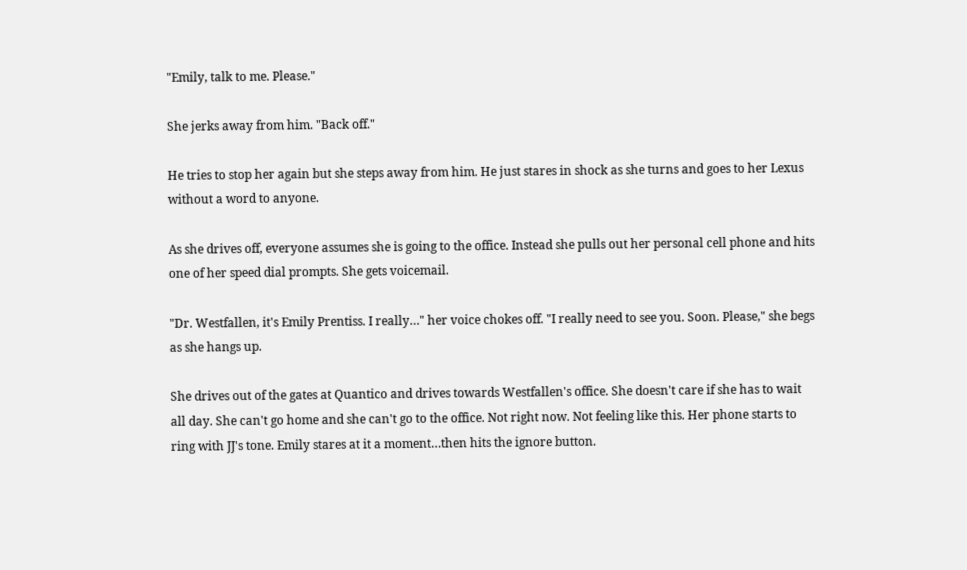"Emily, talk to me. Please."

She jerks away from him. "Back off."

He tries to stop her again but she steps away from him. He just stares in shock as she turns and goes to her Lexus without a word to anyone.

As she drives off, everyone assumes she is going to the office. Instead she pulls out her personal cell phone and hits one of her speed dial prompts. She gets voicemail.

"Dr. Westfallen, it's Emily Prentiss. I really…" her voice chokes off. "I really need to see you. Soon. Please," she begs as she hangs up.

She drives out of the gates at Quantico and drives towards Westfallen's office. She doesn't care if she has to wait all day. She can't go home and she can't go to the office. Not right now. Not feeling like this. Her phone starts to ring with JJ's tone. Emily stares at it a moment…then hits the ignore button.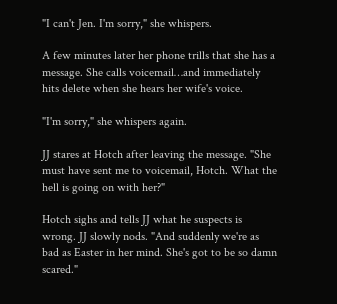"I can't Jen. I'm sorry," she whispers.

A few minutes later her phone trills that she has a message. She calls voicemail…and immediately hits delete when she hears her wife's voice.

"I'm sorry," she whispers again.

JJ stares at Hotch after leaving the message. "She must have sent me to voicemail, Hotch. What the hell is going on with her?"

Hotch sighs and tells JJ what he suspects is wrong. JJ slowly nods. "And suddenly we're as bad as Easter in her mind. She's got to be so damn scared."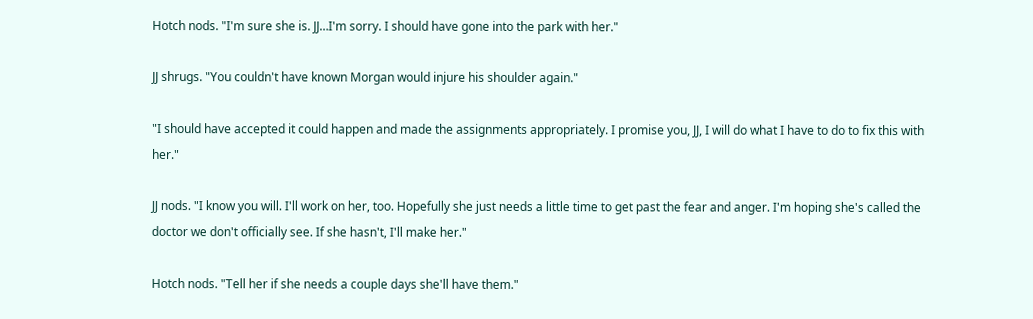Hotch nods. "I'm sure she is. JJ…I'm sorry. I should have gone into the park with her."

JJ shrugs. "You couldn't have known Morgan would injure his shoulder again."

"I should have accepted it could happen and made the assignments appropriately. I promise you, JJ, I will do what I have to do to fix this with her."

JJ nods. "I know you will. I'll work on her, too. Hopefully she just needs a little time to get past the fear and anger. I'm hoping she's called the doctor we don't officially see. If she hasn't, I'll make her."

Hotch nods. "Tell her if she needs a couple days she'll have them."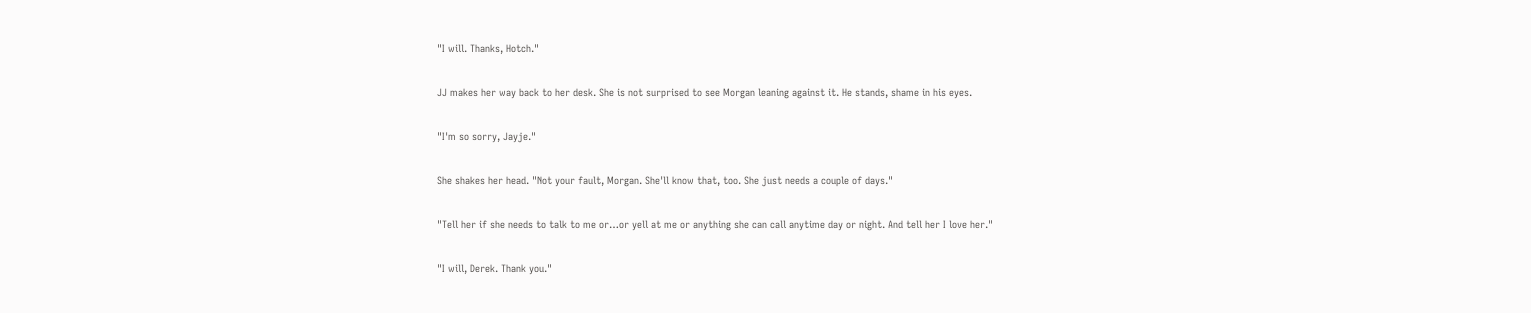"I will. Thanks, Hotch."

JJ makes her way back to her desk. She is not surprised to see Morgan leaning against it. He stands, shame in his eyes.

"I'm so sorry, Jayje."

She shakes her head. "Not your fault, Morgan. She'll know that, too. She just needs a couple of days."

"Tell her if she needs to talk to me or…or yell at me or anything she can call anytime day or night. And tell her I love her."

"I will, Derek. Thank you."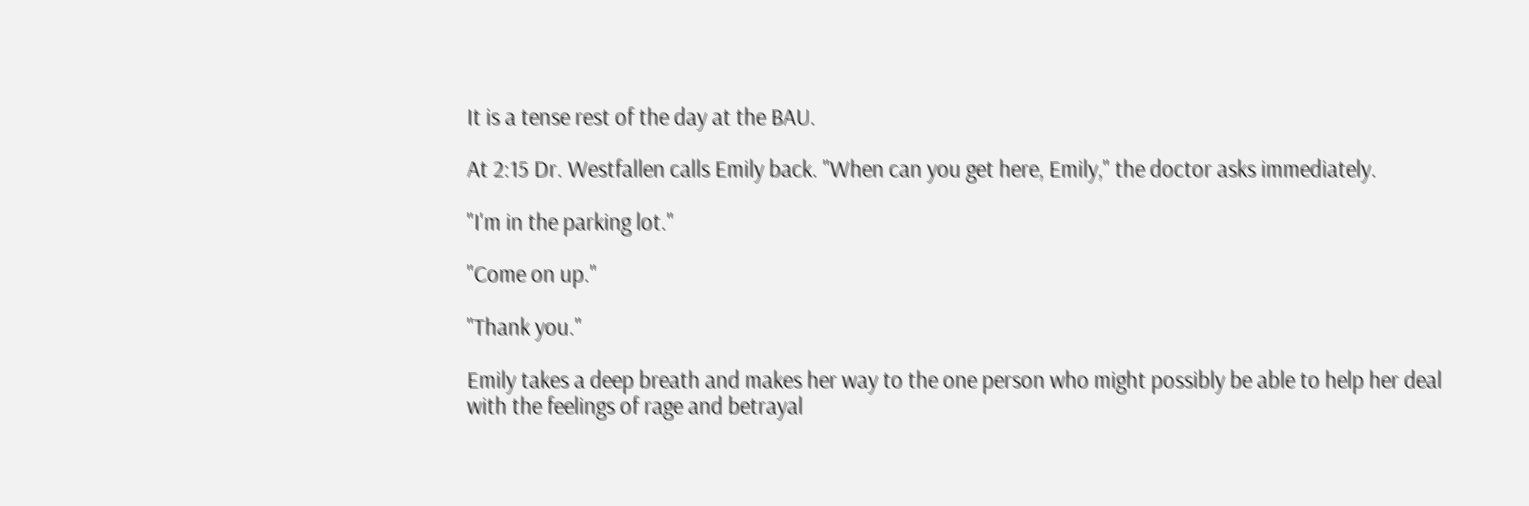It is a tense rest of the day at the BAU.

At 2:15 Dr. Westfallen calls Emily back. "When can you get here, Emily," the doctor asks immediately.

"I'm in the parking lot."

"Come on up."

"Thank you."

Emily takes a deep breath and makes her way to the one person who might possibly be able to help her deal with the feelings of rage and betrayal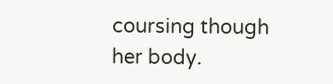coursing though her body.